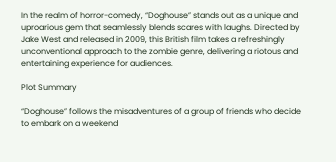In the realm of horror-comedy, “Doghouse” stands out as a unique and uproarious gem that seamlessly blends scares with laughs. Directed by Jake West and released in 2009, this British film takes a refreshingly unconventional approach to the zombie genre, delivering a riotous and entertaining experience for audiences.

Plot Summary

“Doghouse” follows the misadventures of a group of friends who decide to embark on a weekend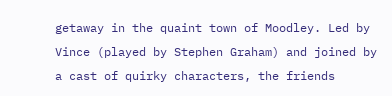getaway in the quaint town of Moodley. Led by Vince (played by Stephen Graham) and joined by a cast of quirky characters, the friends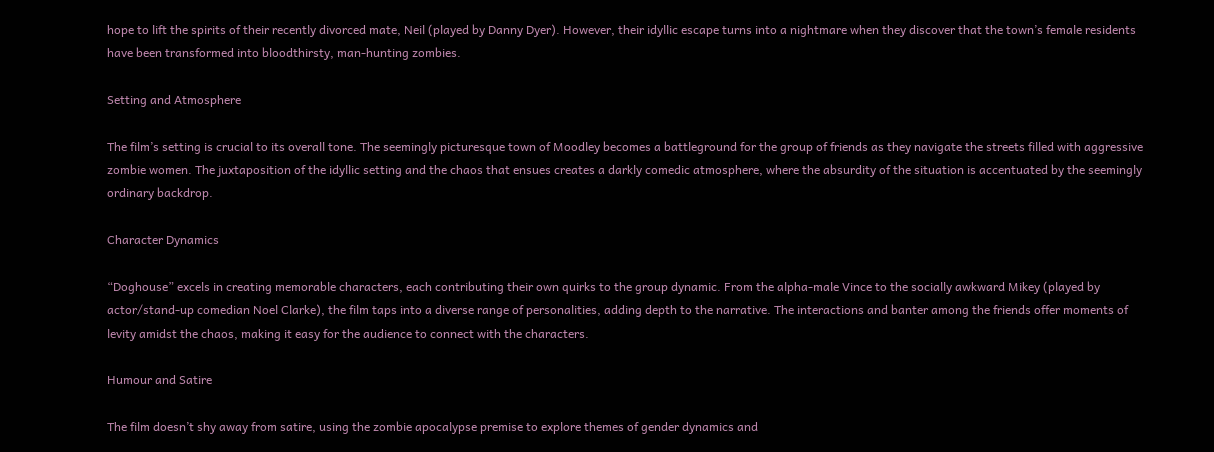hope to lift the spirits of their recently divorced mate, Neil (played by Danny Dyer). However, their idyllic escape turns into a nightmare when they discover that the town’s female residents have been transformed into bloodthirsty, man-hunting zombies.

Setting and Atmosphere

The film’s setting is crucial to its overall tone. The seemingly picturesque town of Moodley becomes a battleground for the group of friends as they navigate the streets filled with aggressive zombie women. The juxtaposition of the idyllic setting and the chaos that ensues creates a darkly comedic atmosphere, where the absurdity of the situation is accentuated by the seemingly ordinary backdrop.

Character Dynamics

“Doghouse” excels in creating memorable characters, each contributing their own quirks to the group dynamic. From the alpha-male Vince to the socially awkward Mikey (played by actor/stand-up comedian Noel Clarke), the film taps into a diverse range of personalities, adding depth to the narrative. The interactions and banter among the friends offer moments of levity amidst the chaos, making it easy for the audience to connect with the characters.

Humour and Satire

The film doesn’t shy away from satire, using the zombie apocalypse premise to explore themes of gender dynamics and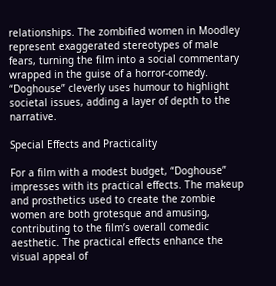relationships. The zombified women in Moodley represent exaggerated stereotypes of male fears, turning the film into a social commentary wrapped in the guise of a horror-comedy. “Doghouse” cleverly uses humour to highlight societal issues, adding a layer of depth to the narrative.

Special Effects and Practicality

For a film with a modest budget, “Doghouse” impresses with its practical effects. The makeup and prosthetics used to create the zombie women are both grotesque and amusing, contributing to the film’s overall comedic aesthetic. The practical effects enhance the visual appeal of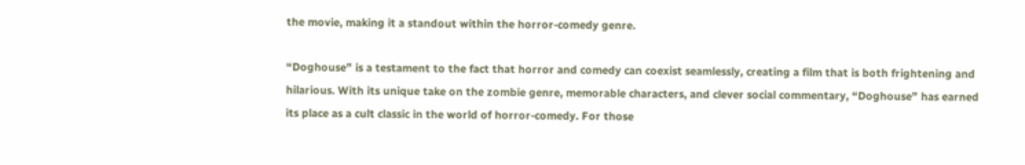the movie, making it a standout within the horror-comedy genre.

“Doghouse” is a testament to the fact that horror and comedy can coexist seamlessly, creating a film that is both frightening and hilarious. With its unique take on the zombie genre, memorable characters, and clever social commentary, “Doghouse” has earned its place as a cult classic in the world of horror-comedy. For those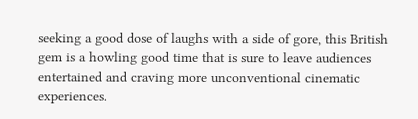seeking a good dose of laughs with a side of gore, this British gem is a howling good time that is sure to leave audiences entertained and craving more unconventional cinematic experiences.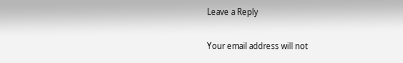Leave a Reply

Your email address will not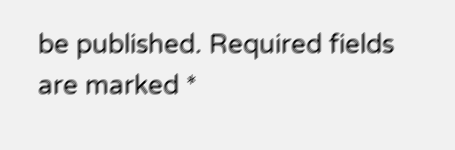be published. Required fields are marked *